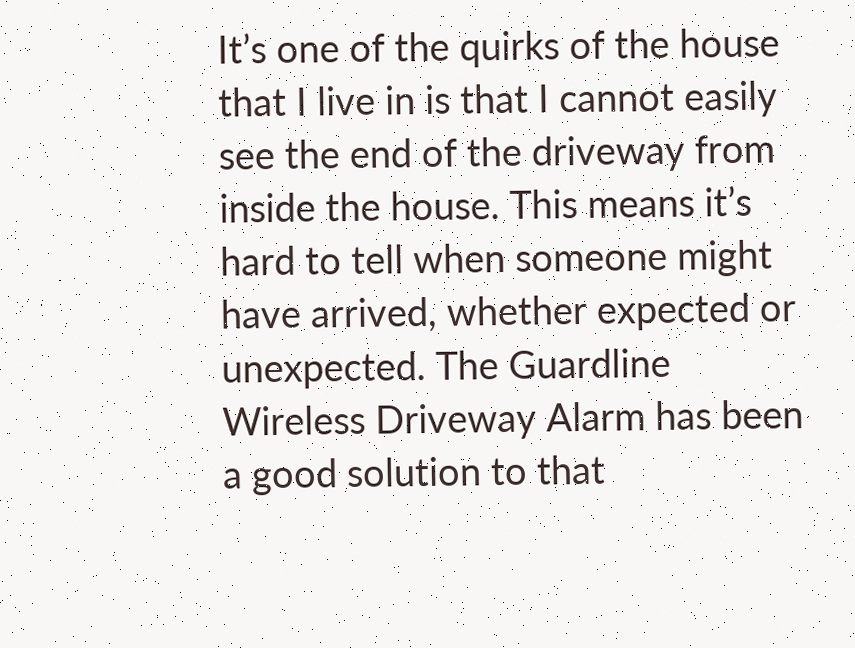It’s one of the quirks of the house that I live in is that I cannot easily see the end of the driveway from inside the house. This means it’s hard to tell when someone might have arrived, whether expected or unexpected. The Guardline Wireless Driveway Alarm has been a good solution to that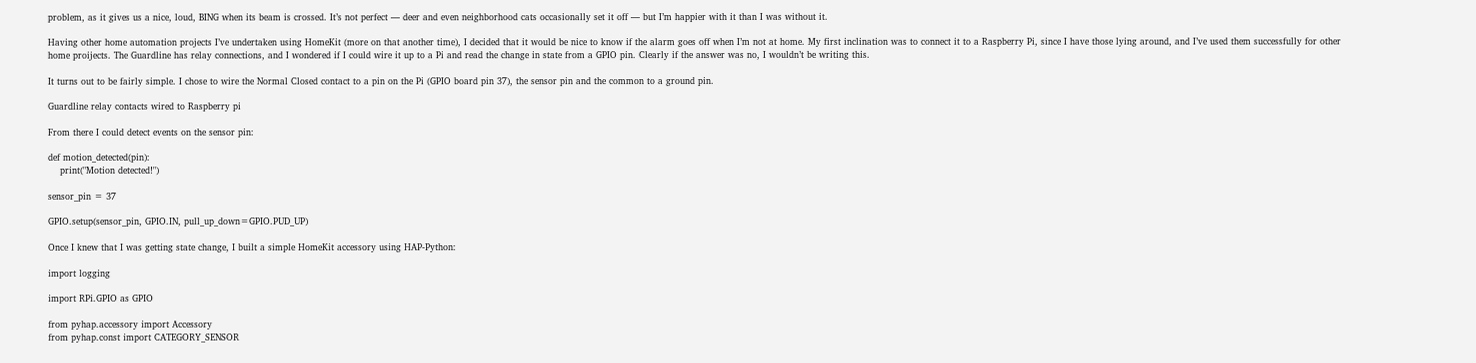problem, as it gives us a nice, loud, BING when its beam is crossed. It’s not perfect — deer and even neighborhood cats occasionally set it off — but I’m happier with it than I was without it.

Having other home automation projects I’ve undertaken using HomeKit (more on that another time), I decided that it would be nice to know if the alarm goes off when I’m not at home. My first inclination was to connect it to a Raspberry Pi, since I have those lying around, and I’ve used them successfully for other home proijects. The Guardline has relay connections, and I wondered if I could wire it up to a Pi and read the change in state from a GPIO pin. Clearly if the answer was no, I wouldn’t be writing this.

It turns out to be fairly simple. I chose to wire the Normal Closed contact to a pin on the Pi (GPIO board pin 37), the sensor pin and the common to a ground pin.

Guardline relay contacts wired to Raspberry pi

From there I could detect events on the sensor pin:

def motion_detected(pin):
    print("Motion detected!")

sensor_pin = 37

GPIO.setup(sensor_pin, GPIO.IN, pull_up_down=GPIO.PUD_UP)

Once I knew that I was getting state change, I built a simple HomeKit accessory using HAP-Python:

import logging

import RPi.GPIO as GPIO

from pyhap.accessory import Accessory
from pyhap.const import CATEGORY_SENSOR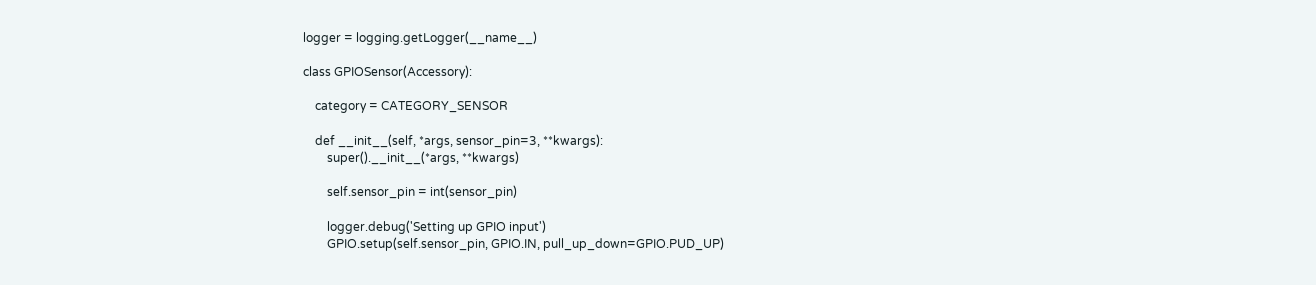logger = logging.getLogger(__name__)

class GPIOSensor(Accessory):

    category = CATEGORY_SENSOR

    def __init__(self, *args, sensor_pin=3, **kwargs):
        super().__init__(*args, **kwargs)

        self.sensor_pin = int(sensor_pin)

        logger.debug('Setting up GPIO input')
        GPIO.setup(self.sensor_pin, GPIO.IN, pull_up_down=GPIO.PUD_UP)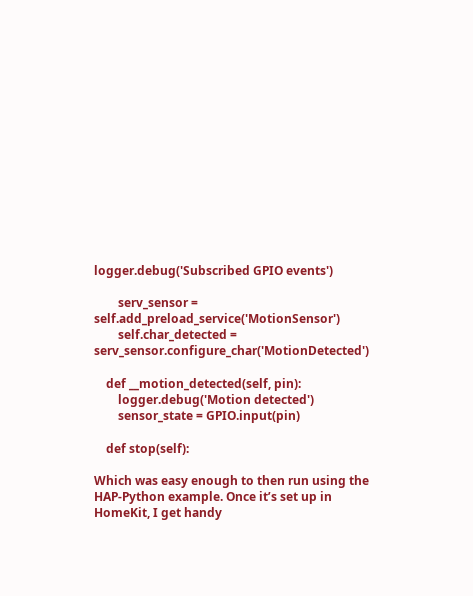logger.debug('Subscribed GPIO events')

        serv_sensor = self.add_preload_service('MotionSensor')
        self.char_detected = serv_sensor.configure_char('MotionDetected')

    def __motion_detected(self, pin):
        logger.debug('Motion detected')
        sensor_state = GPIO.input(pin)

    def stop(self):

Which was easy enough to then run using the HAP-Python example. Once it’s set up in HomeKit, I get handy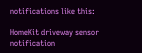notifications like this:

HomeKit driveway sensor notification